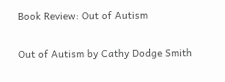Book Review: Out of Autism

Out of Autism by Cathy Dodge Smith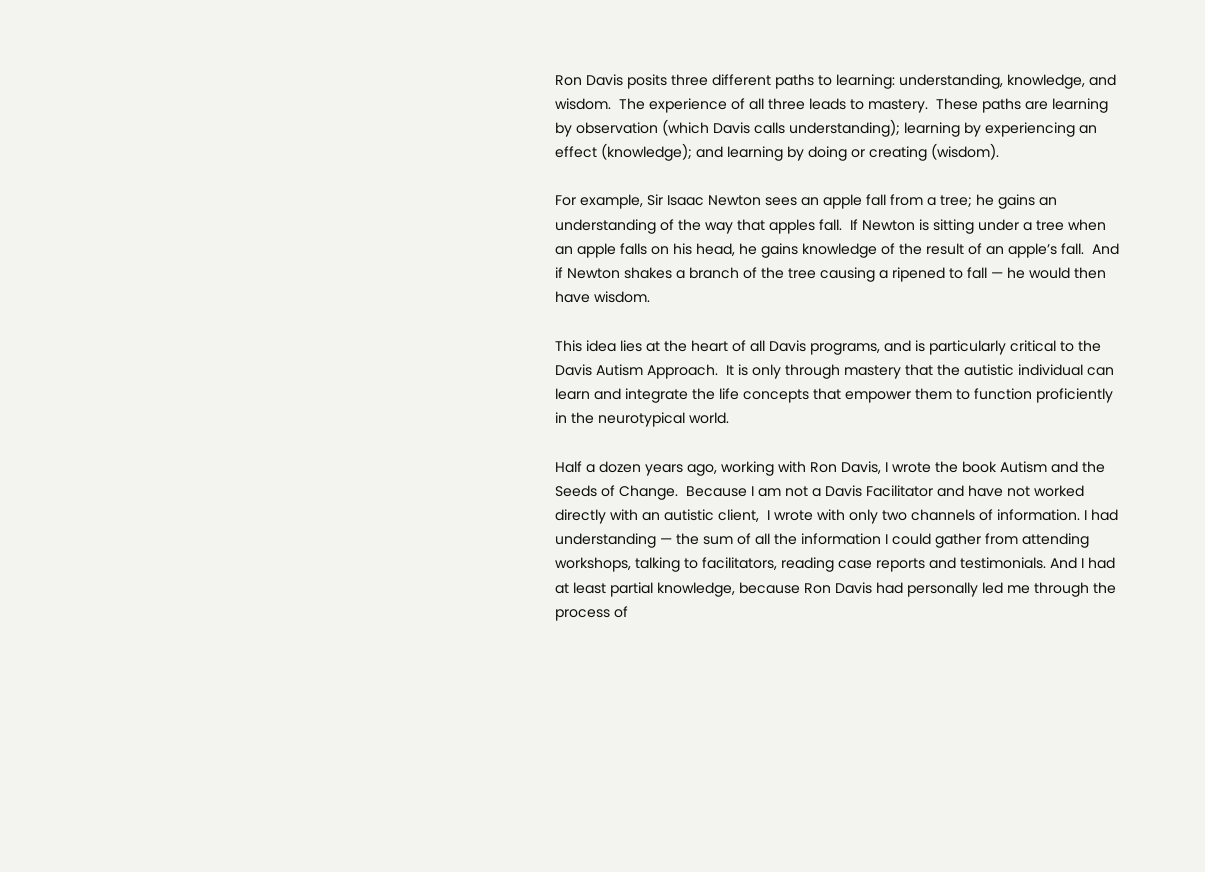Ron Davis posits three different paths to learning: understanding, knowledge, and wisdom.  The experience of all three leads to mastery.  These paths are learning by observation (which Davis calls understanding); learning by experiencing an effect (knowledge); and learning by doing or creating (wisdom).

For example, Sir Isaac Newton sees an apple fall from a tree; he gains an understanding of the way that apples fall.  If Newton is sitting under a tree when an apple falls on his head, he gains knowledge of the result of an apple’s fall.  And if Newton shakes a branch of the tree causing a ripened to fall — he would then have wisdom.

This idea lies at the heart of all Davis programs, and is particularly critical to the Davis Autism Approach.  It is only through mastery that the autistic individual can learn and integrate the life concepts that empower them to function proficiently in the neurotypical world.

Half a dozen years ago, working with Ron Davis, I wrote the book Autism and the Seeds of Change.  Because I am not a Davis Facilitator and have not worked directly with an autistic client,  I wrote with only two channels of information. I had understanding — the sum of all the information I could gather from attending workshops, talking to facilitators, reading case reports and testimonials. And I had at least partial knowledge, because Ron Davis had personally led me through the process of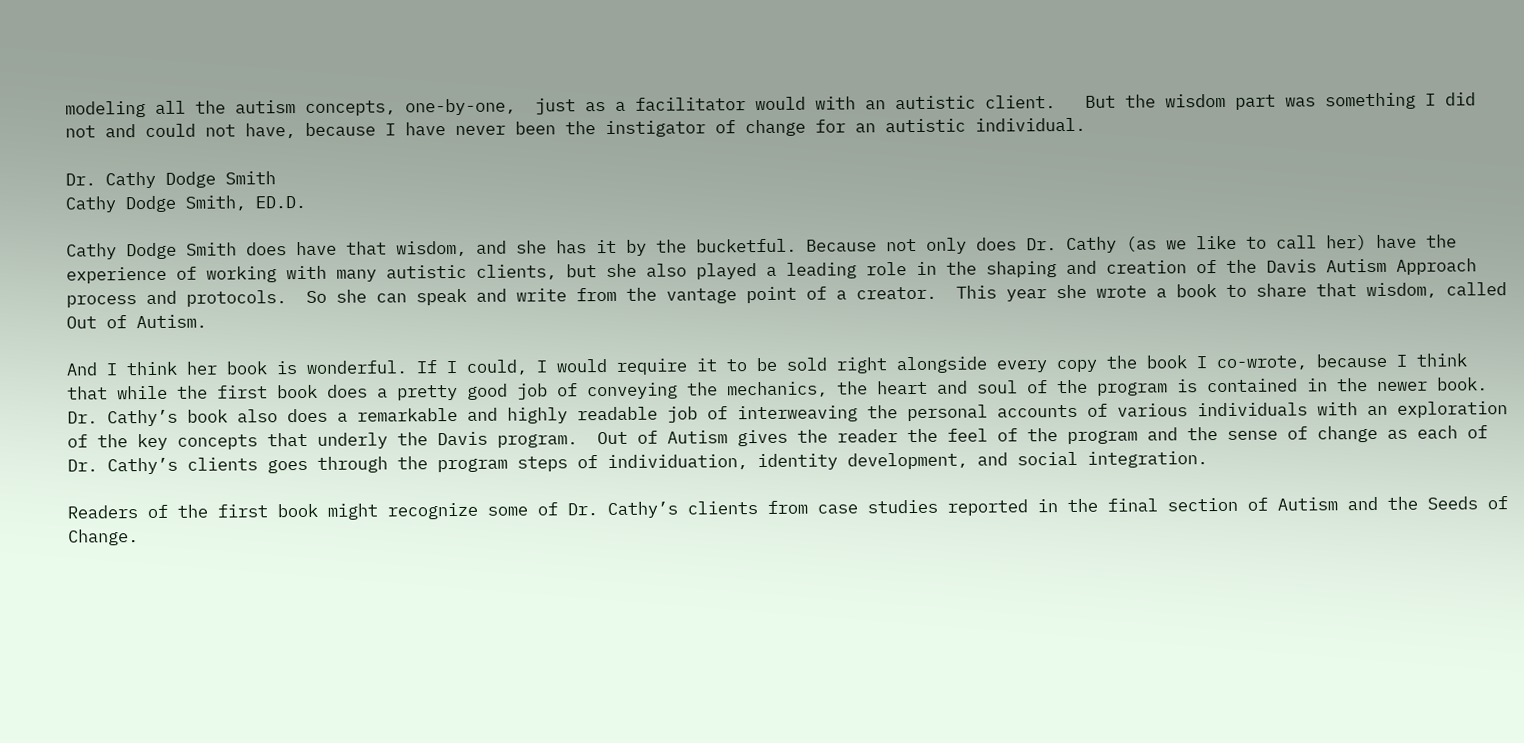modeling all the autism concepts, one-by-one,  just as a facilitator would with an autistic client.   But the wisdom part was something I did not and could not have, because I have never been the instigator of change for an autistic individual.

Dr. Cathy Dodge Smith
Cathy Dodge Smith, ED.D.

Cathy Dodge Smith does have that wisdom, and she has it by the bucketful. Because not only does Dr. Cathy (as we like to call her) have the experience of working with many autistic clients, but she also played a leading role in the shaping and creation of the Davis Autism Approach process and protocols.  So she can speak and write from the vantage point of a creator.  This year she wrote a book to share that wisdom, called Out of Autism.

And I think her book is wonderful. If I could, I would require it to be sold right alongside every copy the book I co-wrote, because I think that while the first book does a pretty good job of conveying the mechanics, the heart and soul of the program is contained in the newer book. Dr. Cathy’s book also does a remarkable and highly readable job of interweaving the personal accounts of various individuals with an exploration of the key concepts that underly the Davis program.  Out of Autism gives the reader the feel of the program and the sense of change as each of Dr. Cathy’s clients goes through the program steps of individuation, identity development, and social integration.

Readers of the first book might recognize some of Dr. Cathy’s clients from case studies reported in the final section of Autism and the Seeds of Change.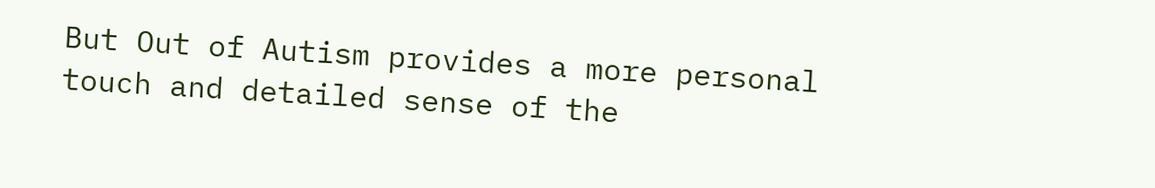But Out of Autism provides a more personal touch and detailed sense of the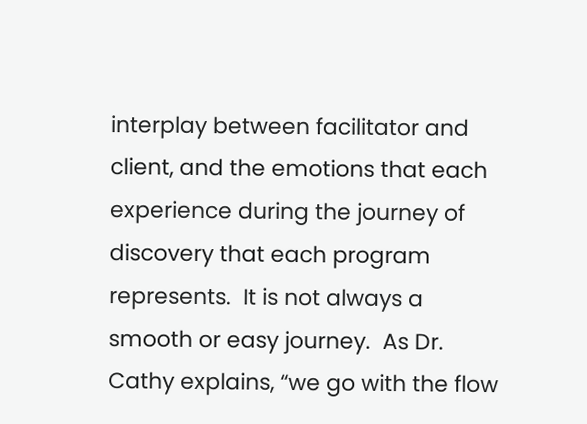interplay between facilitator and client, and the emotions that each experience during the journey of discovery that each program represents.  It is not always a smooth or easy journey.  As Dr. Cathy explains, “we go with the flow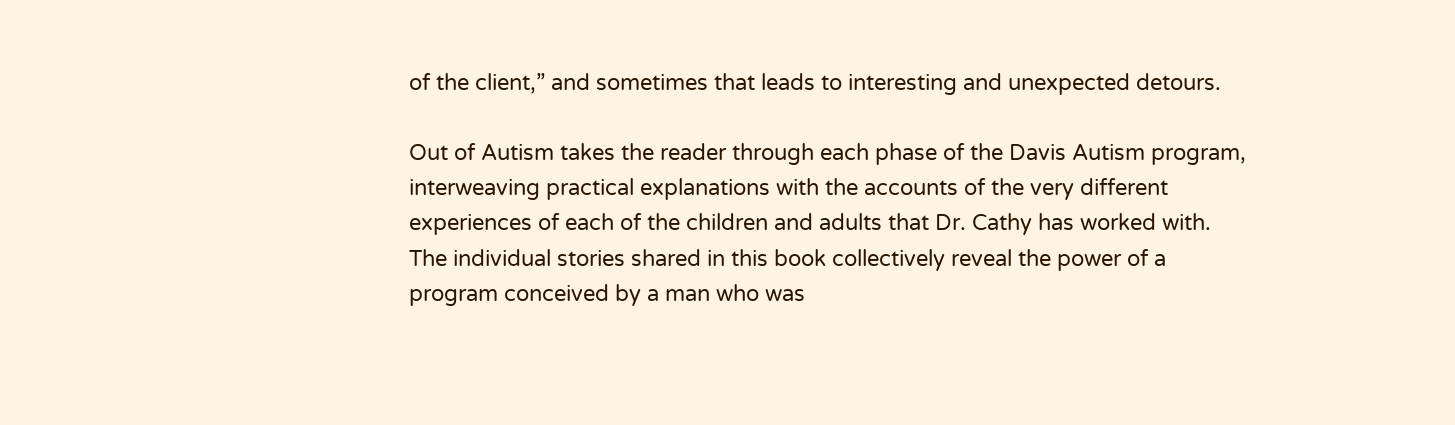of the client,” and sometimes that leads to interesting and unexpected detours.

Out of Autism takes the reader through each phase of the Davis Autism program, interweaving practical explanations with the accounts of the very different experiences of each of the children and adults that Dr. Cathy has worked with.  The individual stories shared in this book collectively reveal the power of a program conceived by a man who was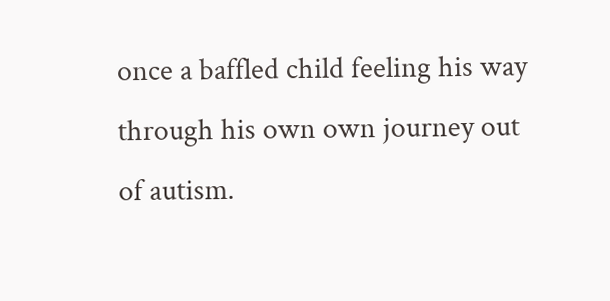once a baffled child feeling his way through his own own journey out of autism.